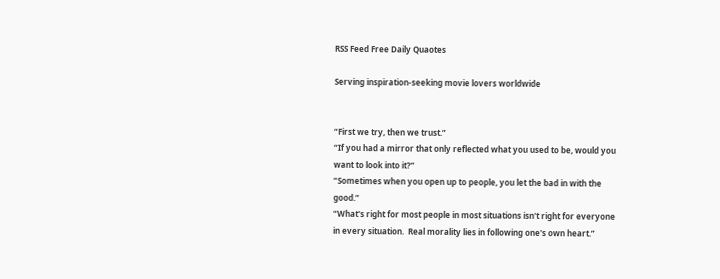RSS Feed Free Daily Quaotes

Serving inspiration-seeking movie lovers worldwide


“First we try, then we trust.”
“If you had a mirror that only reflected what you used to be, would you want to look into it?”
“Sometimes when you open up to people, you let the bad in with the good.”
“What's right for most people in most situations isn't right for everyone in every situation.  Real morality lies in following one's own heart.”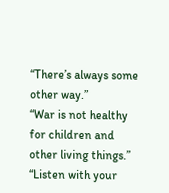“There’s always some other way.”
“War is not healthy for children and other living things.”
“Listen with your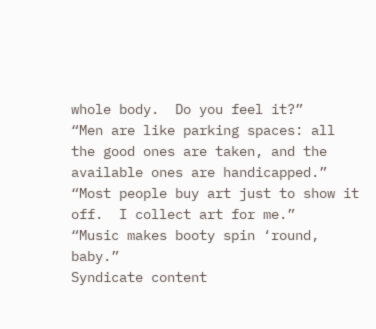whole body.  Do you feel it?”
“Men are like parking spaces: all the good ones are taken, and the available ones are handicapped.”
“Most people buy art just to show it off.  I collect art for me.”
“Music makes booty spin ‘round, baby.”
Syndicate content